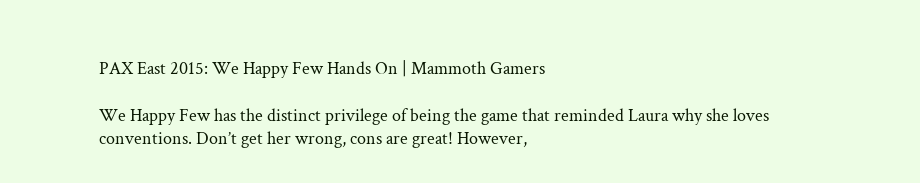PAX East 2015: We Happy Few Hands On | Mammoth Gamers

We Happy Few has the distinct privilege of being the game that reminded Laura why she loves conventions. Don’t get her wrong, cons are great! However,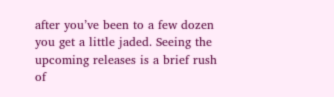after you’ve been to a few dozen you get a little jaded. Seeing the upcoming releases is a brief rush of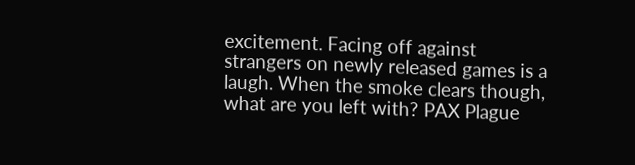excitement. Facing off against strangers on newly released games is a laugh. When the smoke clears though, what are you left with? PAX Plague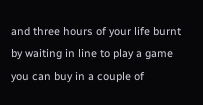and three hours of your life burnt by waiting in line to play a game you can buy in a couple of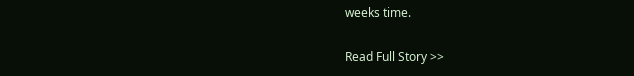weeks time.

Read Full Story >>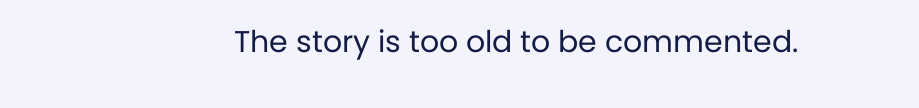The story is too old to be commented.